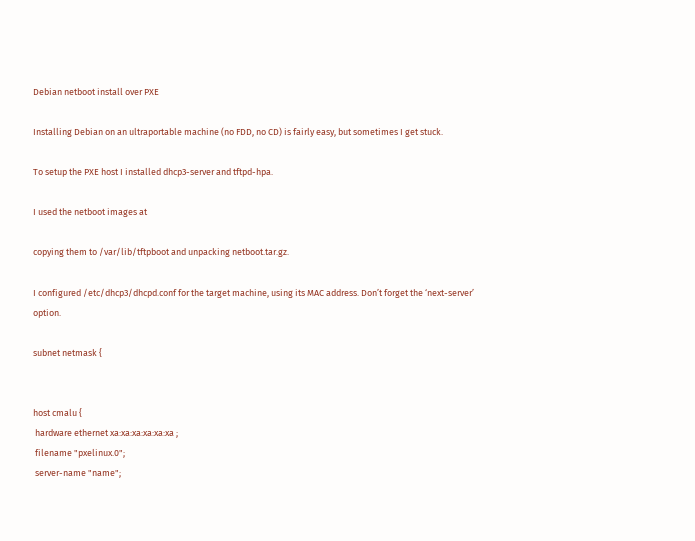Debian netboot install over PXE

Installing Debian on an ultraportable machine (no FDD, no CD) is fairly easy, but sometimes I get stuck.

To setup the PXE host I installed dhcp3-server and tftpd-hpa.

I used the netboot images at

copying them to /var/lib/tftpboot and unpacking netboot.tar.gz.

I configured /etc/dhcp3/dhcpd.conf for the target machine, using its MAC address. Don’t forget the ‘next-server’ option.

subnet netmask {


host cmalu {
 hardware ethernet xa:xa:xa:xa:xa:xa ;
 filename "pxelinux.0";
 server-name "name";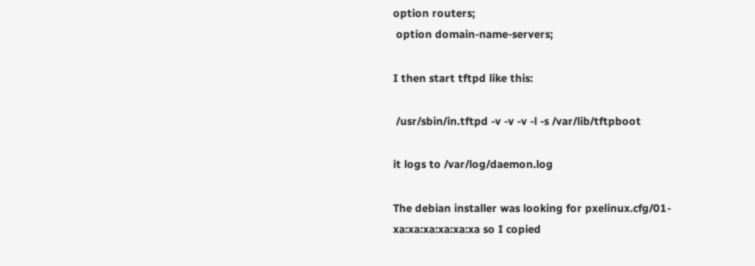option routers;
 option domain-name-servers;

I then start tftpd like this:

 /usr/sbin/in.tftpd -v -v -v -l -s /var/lib/tftpboot

it logs to /var/log/daemon.log

The debian installer was looking for pxelinux.cfg/01-xa:xa:xa:xa:xa:xa so I copied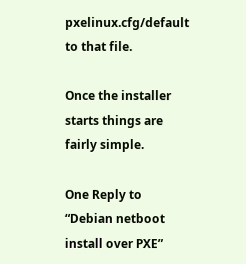pxelinux.cfg/default to that file.

Once the installer starts things are fairly simple.

One Reply to “Debian netboot install over PXE”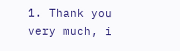1. Thank you very much, i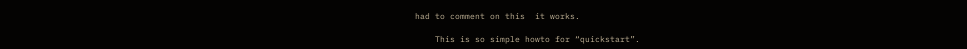had to comment on this  it works.

    This is so simple howto for “quickstart”.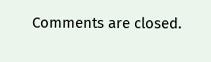Comments are closed.